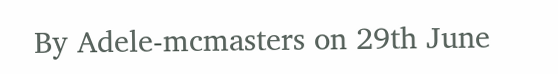By Adele-mcmasters on 29th June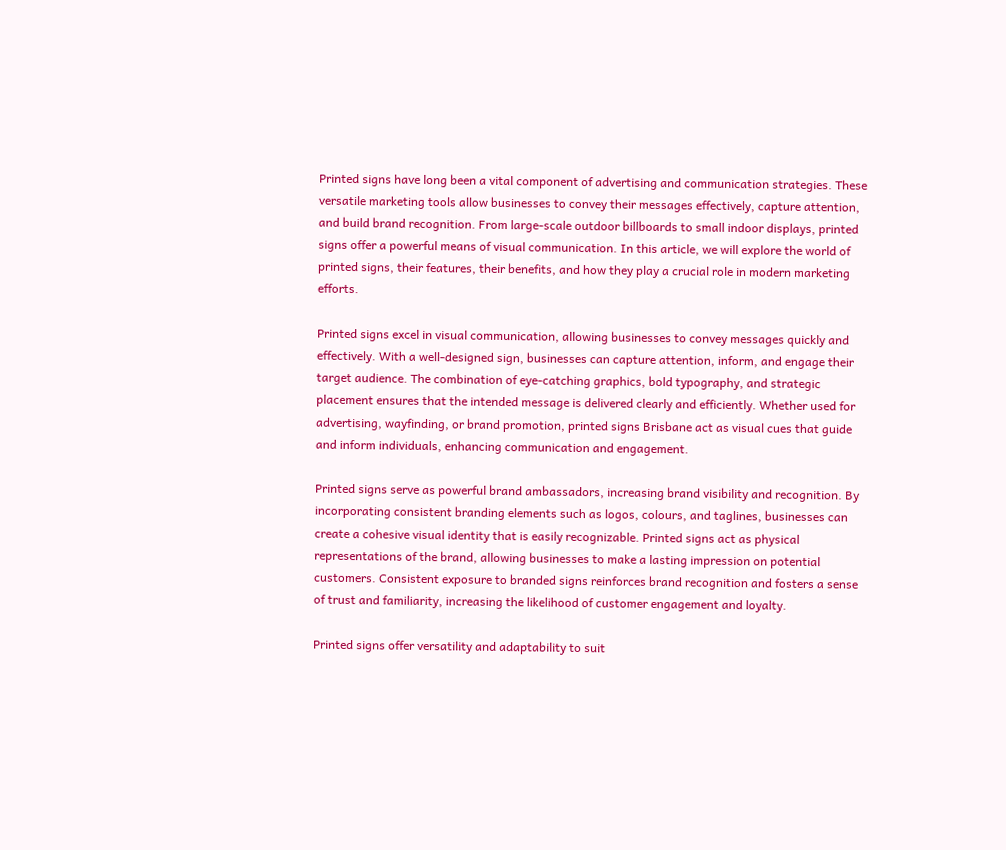Printed signs have long been a vital component of advertising and communication strategies. These versatile marketing tools allow businesses to convey their messages effectively, capture attention, and build brand recognition. From large-scale outdoor billboards to small indoor displays, printed signs offer a powerful means of visual communication. In this article, we will explore the world of printed signs, their features, their benefits, and how they play a crucial role in modern marketing efforts.

Printed signs excel in visual communication, allowing businesses to convey messages quickly and effectively. With a well-designed sign, businesses can capture attention, inform, and engage their target audience. The combination of eye-catching graphics, bold typography, and strategic placement ensures that the intended message is delivered clearly and efficiently. Whether used for advertising, wayfinding, or brand promotion, printed signs Brisbane act as visual cues that guide and inform individuals, enhancing communication and engagement.

Printed signs serve as powerful brand ambassadors, increasing brand visibility and recognition. By incorporating consistent branding elements such as logos, colours, and taglines, businesses can create a cohesive visual identity that is easily recognizable. Printed signs act as physical representations of the brand, allowing businesses to make a lasting impression on potential customers. Consistent exposure to branded signs reinforces brand recognition and fosters a sense of trust and familiarity, increasing the likelihood of customer engagement and loyalty.

Printed signs offer versatility and adaptability to suit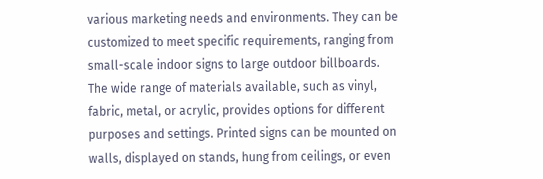various marketing needs and environments. They can be customized to meet specific requirements, ranging from small-scale indoor signs to large outdoor billboards. The wide range of materials available, such as vinyl, fabric, metal, or acrylic, provides options for different purposes and settings. Printed signs can be mounted on walls, displayed on stands, hung from ceilings, or even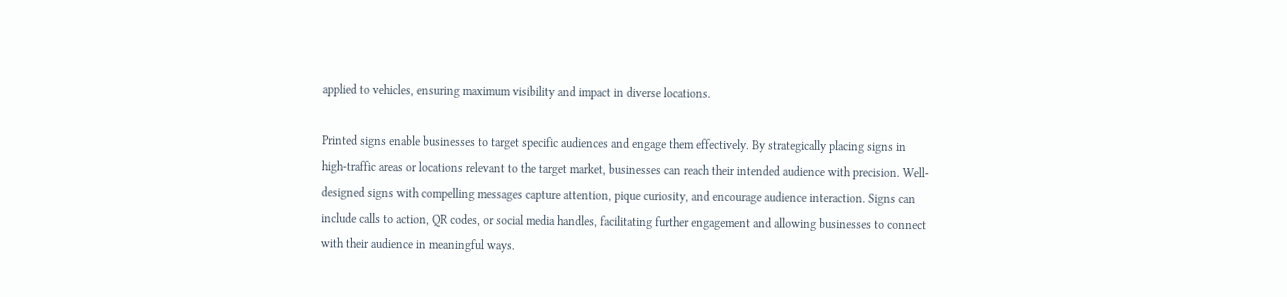applied to vehicles, ensuring maximum visibility and impact in diverse locations.

Printed signs enable businesses to target specific audiences and engage them effectively. By strategically placing signs in high-traffic areas or locations relevant to the target market, businesses can reach their intended audience with precision. Well-designed signs with compelling messages capture attention, pique curiosity, and encourage audience interaction. Signs can include calls to action, QR codes, or social media handles, facilitating further engagement and allowing businesses to connect with their audience in meaningful ways.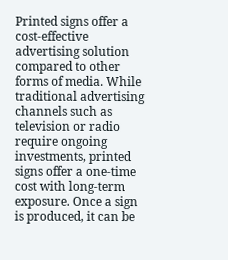Printed signs offer a cost-effective advertising solution compared to other forms of media. While traditional advertising channels such as television or radio require ongoing investments, printed signs offer a one-time cost with long-term exposure. Once a sign is produced, it can be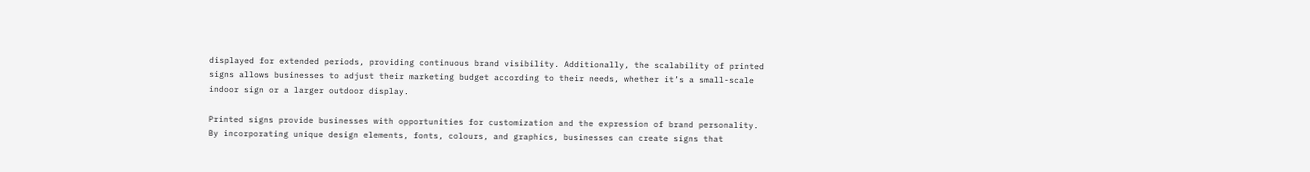displayed for extended periods, providing continuous brand visibility. Additionally, the scalability of printed signs allows businesses to adjust their marketing budget according to their needs, whether it’s a small-scale indoor sign or a larger outdoor display.

Printed signs provide businesses with opportunities for customization and the expression of brand personality. By incorporating unique design elements, fonts, colours, and graphics, businesses can create signs that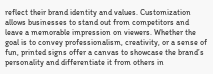reflect their brand identity and values. Customization allows businesses to stand out from competitors and leave a memorable impression on viewers. Whether the goal is to convey professionalism, creativity, or a sense of fun, printed signs offer a canvas to showcase the brand’s personality and differentiate it from others in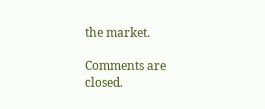the market.

Comments are closed.